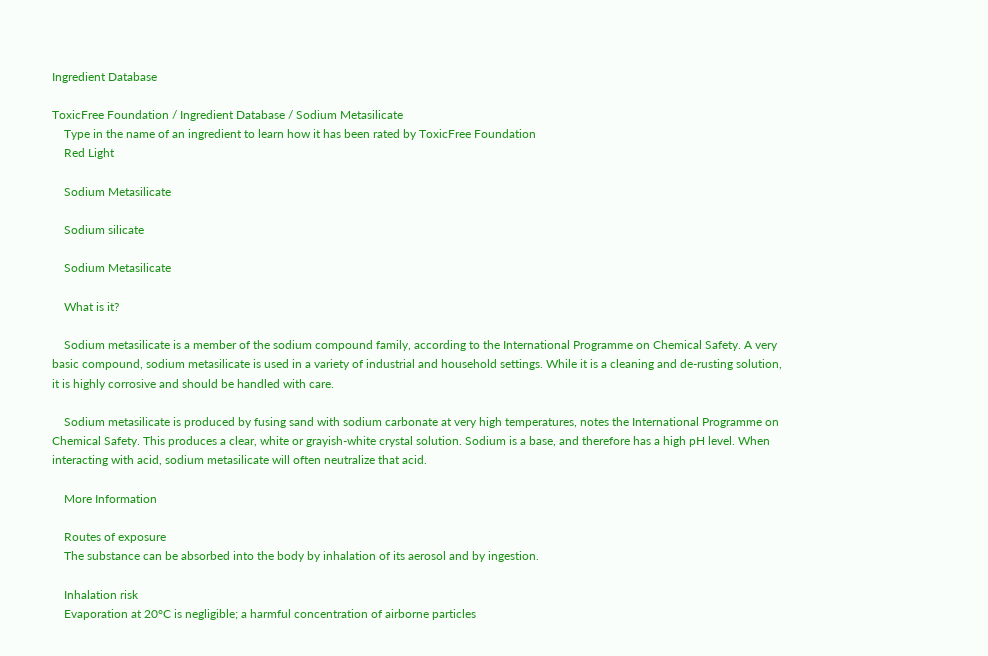Ingredient Database

ToxicFree Foundation / Ingredient Database / Sodium Metasilicate
    Type in the name of an ingredient to learn how it has been rated by ToxicFree Foundation
    Red Light

    Sodium Metasilicate

    Sodium silicate

    Sodium Metasilicate

    What is it?

    Sodium metasilicate is a member of the sodium compound family, according to the International Programme on Chemical Safety. A very basic compound, sodium metasilicate is used in a variety of industrial and household settings. While it is a cleaning and de-rusting solution, it is highly corrosive and should be handled with care.

    Sodium metasilicate is produced by fusing sand with sodium carbonate at very high temperatures, notes the International Programme on Chemical Safety. This produces a clear, white or grayish-white crystal solution. Sodium is a base, and therefore has a high pH level. When interacting with acid, sodium metasilicate will often neutralize that acid.

    More Information

    Routes of exposure
    The substance can be absorbed into the body by inhalation of its aerosol and by ingestion.

    Inhalation risk
    Evaporation at 20°C is negligible; a harmful concentration of airborne particles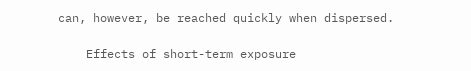can, however, be reached quickly when dispersed.

    Effects of short-term exposure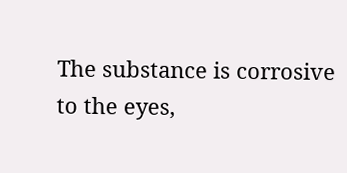The substance is corrosive to the eyes,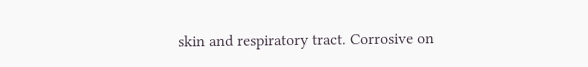skin and respiratory tract. Corrosive on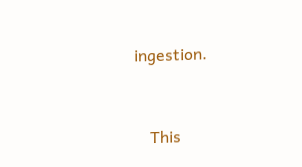ingestion.


    This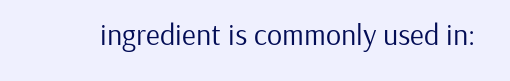ingredient is commonly used in: